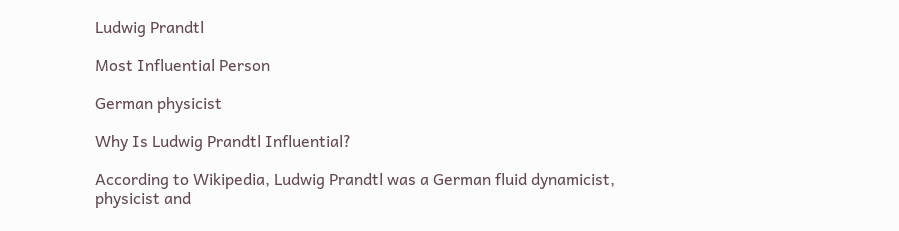Ludwig Prandtl

Most Influential Person

German physicist

Why Is Ludwig Prandtl Influential?

According to Wikipedia, Ludwig Prandtl was a German fluid dynamicist, physicist and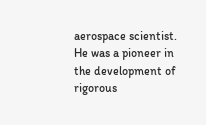aerospace scientist. He was a pioneer in the development of rigorous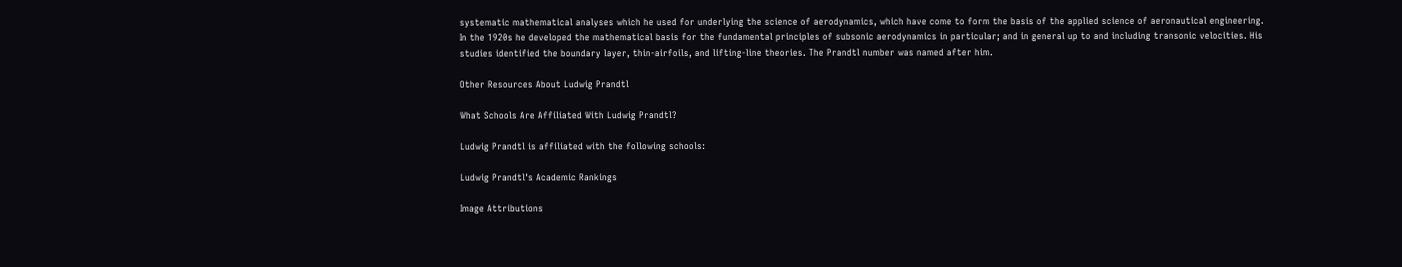systematic mathematical analyses which he used for underlying the science of aerodynamics, which have come to form the basis of the applied science of aeronautical engineering. In the 1920s he developed the mathematical basis for the fundamental principles of subsonic aerodynamics in particular; and in general up to and including transonic velocities. His studies identified the boundary layer, thin-airfoils, and lifting-line theories. The Prandtl number was named after him.

Other Resources About Ludwig Prandtl

What Schools Are Affiliated With Ludwig Prandtl?

Ludwig Prandtl is affiliated with the following schools:

Ludwig Prandtl's Academic Rankings

Image Attributions